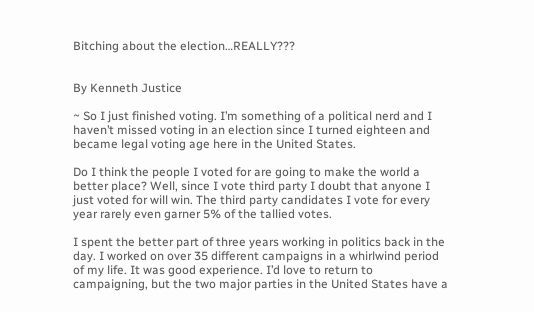Bitching about the election…REALLY???


By Kenneth Justice

~ So I just finished voting. I’m something of a political nerd and I haven’t missed voting in an election since I turned eighteen and became legal voting age here in the United States.

Do I think the people I voted for are going to make the world a better place? Well, since I vote third party I doubt that anyone I just voted for will win. The third party candidates I vote for every year rarely even garner 5% of the tallied votes.

I spent the better part of three years working in politics back in the day. I worked on over 35 different campaigns in a whirlwind period of my life. It was good experience. I’d love to return to campaigning, but the two major parties in the United States have a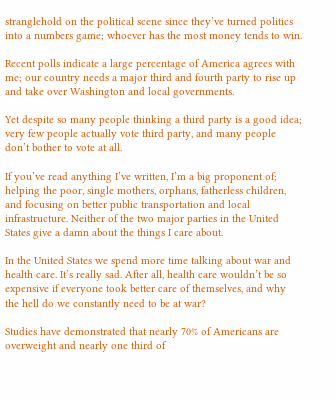stranglehold on the political scene since they’ve turned politics into a numbers game; whoever has the most money tends to win.

Recent polls indicate a large percentage of America agrees with me; our country needs a major third and fourth party to rise up and take over Washington and local governments.

Yet despite so many people thinking a third party is a good idea; very few people actually vote third party, and many people don’t bother to vote at all.

If you’ve read anything I’ve written, I’m a big proponent of; helping the poor, single mothers, orphans, fatherless children, and focusing on better public transportation and local infrastructure. Neither of the two major parties in the United States give a damn about the things I care about.

In the United States we spend more time talking about war and health care. It’s really sad. After all, health care wouldn’t be so expensive if everyone took better care of themselves, and why the hell do we constantly need to be at war?

Studies have demonstrated that nearly 70% of Americans are overweight and nearly one third of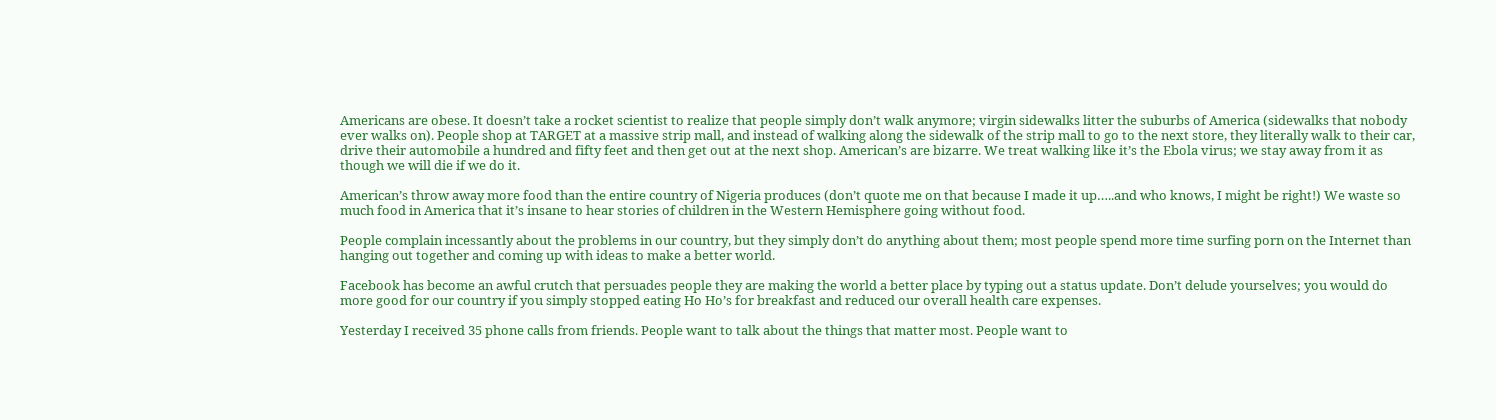Americans are obese. It doesn’t take a rocket scientist to realize that people simply don’t walk anymore; virgin sidewalks litter the suburbs of America (sidewalks that nobody ever walks on). People shop at TARGET at a massive strip mall, and instead of walking along the sidewalk of the strip mall to go to the next store, they literally walk to their car, drive their automobile a hundred and fifty feet and then get out at the next shop. American’s are bizarre. We treat walking like it’s the Ebola virus; we stay away from it as though we will die if we do it.

American’s throw away more food than the entire country of Nigeria produces (don’t quote me on that because I made it up…..and who knows, I might be right!) We waste so much food in America that it’s insane to hear stories of children in the Western Hemisphere going without food.

People complain incessantly about the problems in our country, but they simply don’t do anything about them; most people spend more time surfing porn on the Internet than hanging out together and coming up with ideas to make a better world.

Facebook has become an awful crutch that persuades people they are making the world a better place by typing out a status update. Don’t delude yourselves; you would do more good for our country if you simply stopped eating Ho Ho’s for breakfast and reduced our overall health care expenses.

Yesterday I received 35 phone calls from friends. People want to talk about the things that matter most. People want to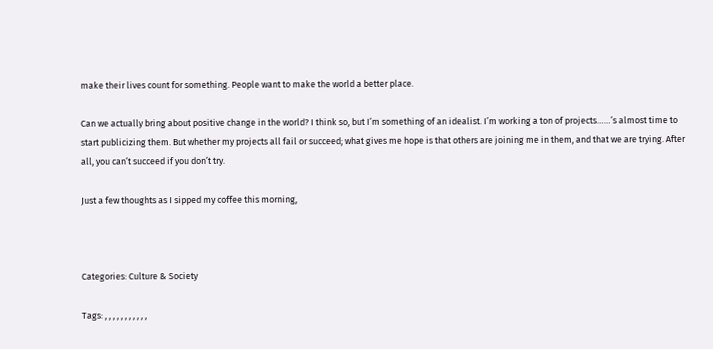make their lives count for something. People want to make the world a better place.

Can we actually bring about positive change in the world? I think so, but I’m something of an idealist. I’m working a ton of projects……’s almost time to start publicizing them. But whether my projects all fail or succeed; what gives me hope is that others are joining me in them, and that we are trying. After all, you can’t succeed if you don’t try.

Just a few thoughts as I sipped my coffee this morning,



Categories: Culture & Society

Tags: , , , , , , , , , , ,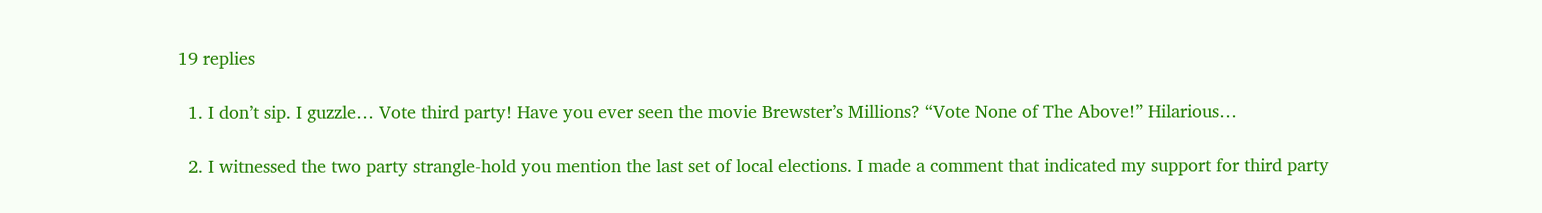19 replies

  1. I don’t sip. I guzzle… Vote third party! Have you ever seen the movie Brewster’s Millions? “Vote None of The Above!” Hilarious…

  2. I witnessed the two party strangle-hold you mention the last set of local elections. I made a comment that indicated my support for third party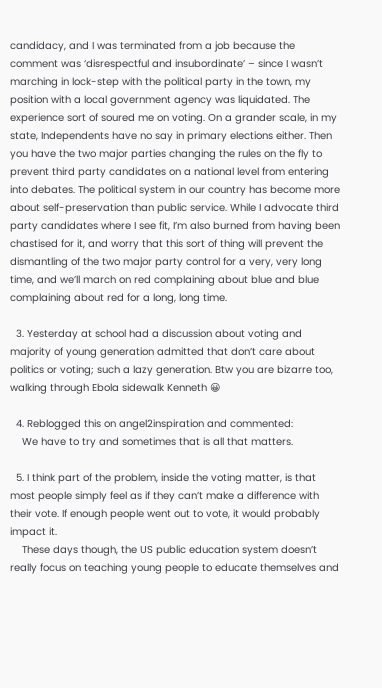candidacy, and I was terminated from a job because the comment was ‘disrespectful and insubordinate’ – since I wasn’t marching in lock-step with the political party in the town, my position with a local government agency was liquidated. The experience sort of soured me on voting. On a grander scale, in my state, Independents have no say in primary elections either. Then you have the two major parties changing the rules on the fly to prevent third party candidates on a national level from entering into debates. The political system in our country has become more about self-preservation than public service. While I advocate third party candidates where I see fit, I’m also burned from having been chastised for it, and worry that this sort of thing will prevent the dismantling of the two major party control for a very, very long time, and we’ll march on red complaining about blue and blue complaining about red for a long, long time.

  3. Yesterday at school had a discussion about voting and majority of young generation admitted that don’t care about politics or voting; such a lazy generation. Btw you are bizarre too, walking through Ebola sidewalk Kenneth 😀

  4. Reblogged this on angel2inspiration and commented:
    We have to try and sometimes that is all that matters.

  5. I think part of the problem, inside the voting matter, is that most people simply feel as if they can’t make a difference with their vote. If enough people went out to vote, it would probably impact it.
    These days though, the US public education system doesn’t really focus on teaching young people to educate themselves and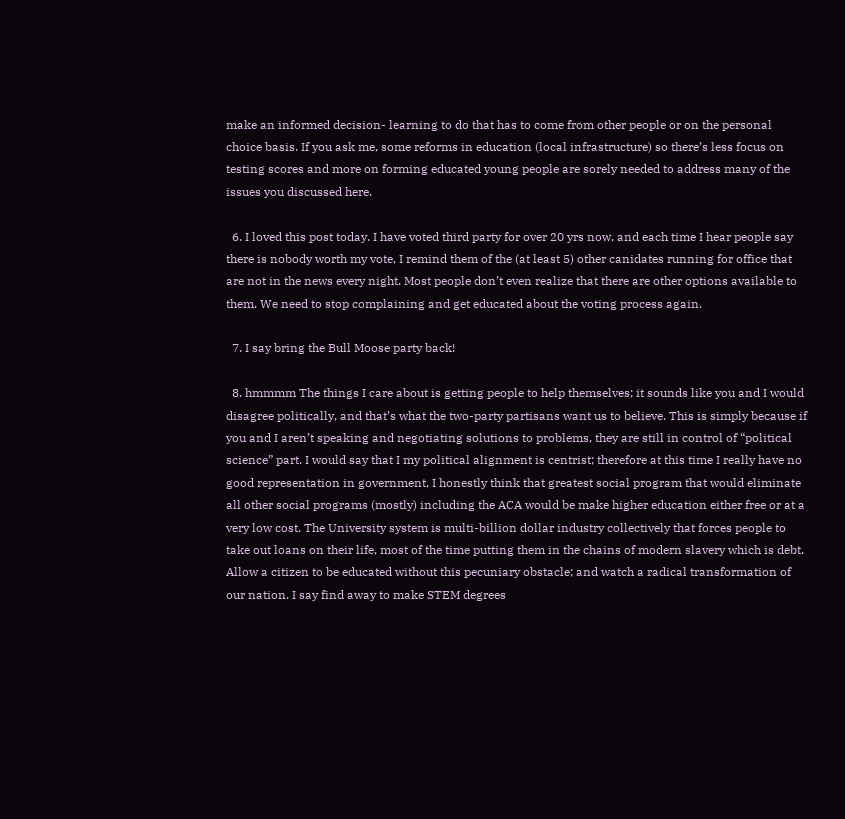make an informed decision- learning to do that has to come from other people or on the personal choice basis. If you ask me, some reforms in education (local infrastructure) so there’s less focus on testing scores and more on forming educated young people are sorely needed to address many of the issues you discussed here.

  6. I loved this post today. I have voted third party for over 20 yrs now, and each time I hear people say there is nobody worth my vote, I remind them of the (at least 5) other canidates running for office that are not in the news every night. Most people don’t even realize that there are other options available to them. We need to stop complaining and get educated about the voting process again.

  7. I say bring the Bull Moose party back!

  8. hmmmm The things I care about is getting people to help themselves; it sounds like you and I would disagree politically, and that’s what the two-party partisans want us to believe. This is simply because if you and I aren’t speaking and negotiating solutions to problems, they are still in control of “political science” part. I would say that I my political alignment is centrist; therefore at this time I really have no good representation in government, I honestly think that greatest social program that would eliminate all other social programs (mostly) including the ACA would be make higher education either free or at a very low cost. The University system is multi-billion dollar industry collectively that forces people to take out loans on their life, most of the time putting them in the chains of modern slavery which is debt. Allow a citizen to be educated without this pecuniary obstacle; and watch a radical transformation of our nation. I say find away to make STEM degrees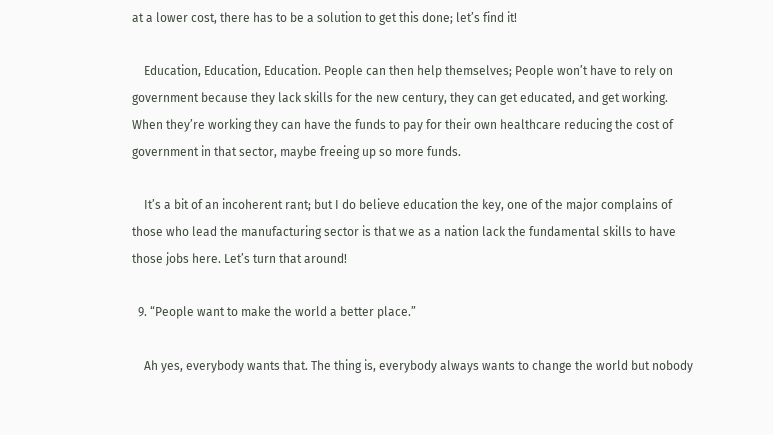at a lower cost, there has to be a solution to get this done; let’s find it!

    Education, Education, Education. People can then help themselves; People won’t have to rely on government because they lack skills for the new century, they can get educated, and get working. When they’re working they can have the funds to pay for their own healthcare reducing the cost of government in that sector, maybe freeing up so more funds.

    It’s a bit of an incoherent rant; but I do believe education the key, one of the major complains of those who lead the manufacturing sector is that we as a nation lack the fundamental skills to have those jobs here. Let’s turn that around!

  9. “People want to make the world a better place.”

    Ah yes, everybody wants that. The thing is, everybody always wants to change the world but nobody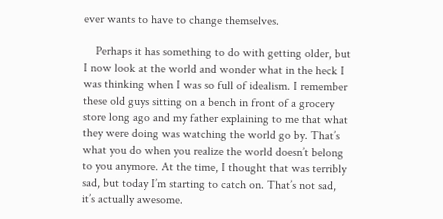ever wants to have to change themselves.

    Perhaps it has something to do with getting older, but I now look at the world and wonder what in the heck I was thinking when I was so full of idealism. I remember these old guys sitting on a bench in front of a grocery store long ago and my father explaining to me that what they were doing was watching the world go by. That’s what you do when you realize the world doesn’t belong to you anymore. At the time, I thought that was terribly sad, but today I’m starting to catch on. That’s not sad, it’s actually awesome.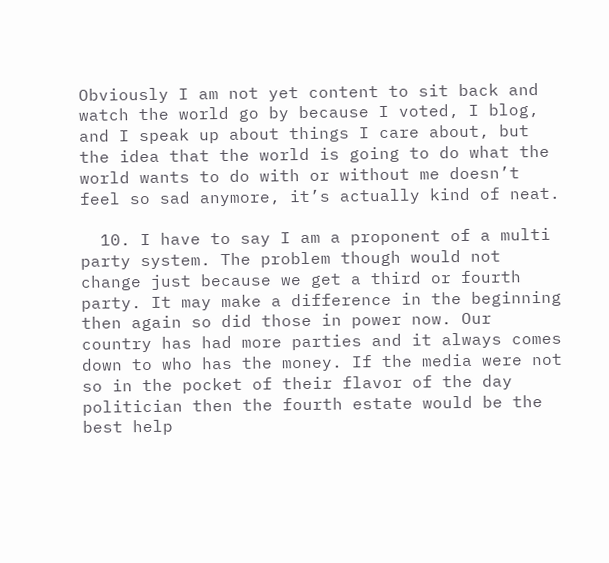Obviously I am not yet content to sit back and watch the world go by because I voted, I blog, and I speak up about things I care about, but the idea that the world is going to do what the world wants to do with or without me doesn’t feel so sad anymore, it’s actually kind of neat.

  10. I have to say I am a proponent of a multi party system. The problem though would not change just because we get a third or fourth party. It may make a difference in the beginning then again so did those in power now. Our country has had more parties and it always comes down to who has the money. If the media were not so in the pocket of their flavor of the day politician then the fourth estate would be the best help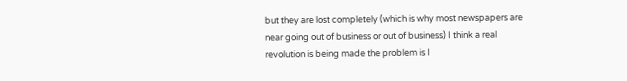but they are lost completely (which is why most newspapers are near going out of business or out of business) I think a real revolution is being made the problem is I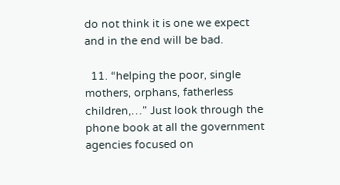do not think it is one we expect and in the end will be bad.

  11. “helping the poor, single mothers, orphans, fatherless children,…” Just look through the phone book at all the government agencies focused on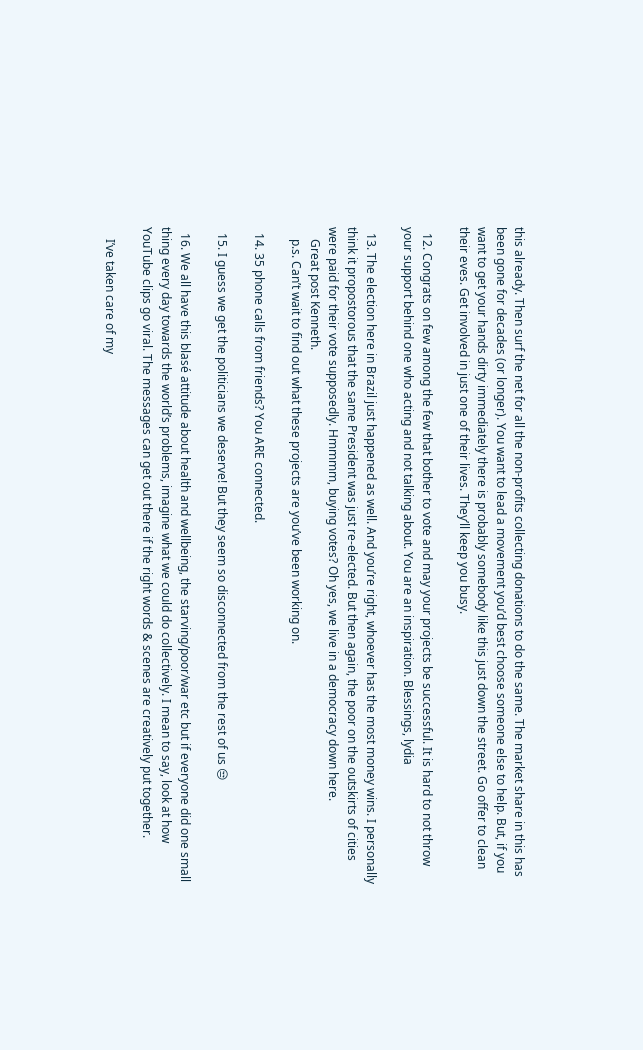this already. Then surf the net for all the non-profits collecting donations to do the same. The market share in this has been gone for decades (or longer). You want to lead a movement you’d best choose someone else to help. But, if you want to get your hands dirty immediately there is probably somebody like this just down the street. Go offer to clean their eves. Get involved in just one of their lives. They’ll keep you busy.

  12. Congrats on few among the few that bother to vote and may your projects be successful. It is hard to not throw your support behind one who acting and not talking about. You are an inspiration. Blessings, lydia

  13. The election here in Brazil just happened as well. And you’re right, whoever has the most money wins. I personally think it propostorous that the same President was just re-elected. But then again, the poor on the outskirts of cities were paid for their vote supposedly. Hmmmm, buying votes? Oh yes, we live in a democracy down here.
    Great post Kenneth.
    p.s. Can’t wait to find out what these projects are you’ve been working on.

  14. 35 phone calls from friends? You ARE connected.

  15. I guess we get the politicians we deserve! But they seem so disconnected from the rest of us 😒

  16. We all have this blasé attitude about health and wellbeing, the starving/poor/war etc but if everyone did one small thing every day towards the world’s problems, imagine what we could do collectively. I mean to say, look at how YouTube clips go viral. The messages can get out there if the right words & scenes are creatively put together.

    I’ve taken care of my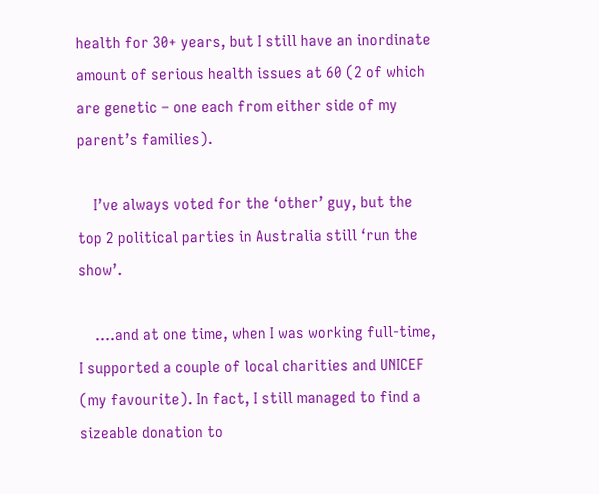health for 30+ years, but I still have an inordinate amount of serious health issues at 60 (2 of which are genetic – one each from either side of my parent’s families).

    I’ve always voted for the ‘other’ guy, but the top 2 political parties in Australia still ‘run the show’.

    ….and at one time, when I was working full-time, I supported a couple of local charities and UNICEF (my favourite). In fact, I still managed to find a sizeable donation to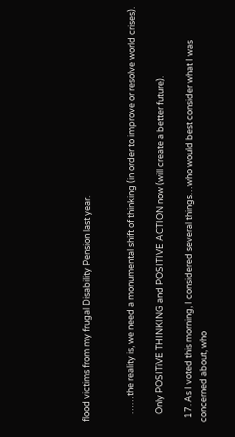flood victims from my frugal Disability Pension last year.


    ……the reality is, we need a monumental shift of thinking (in order to improve or resolve world crises).

    Only POSITiVE THINKING and POSITIVE ACTION now (will create a better future).

  17. As I voted this morning, I considered several things…who would best consider what I was concerned about, who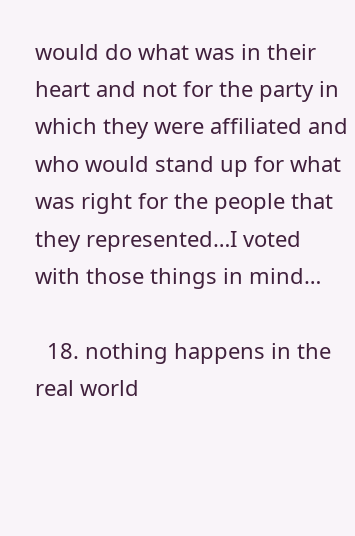would do what was in their heart and not for the party in which they were affiliated and who would stand up for what was right for the people that they represented…I voted with those things in mind…

  18. nothing happens in the real world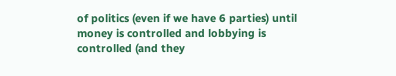of politics (even if we have 6 parties) until money is controlled and lobbying is controlled (and they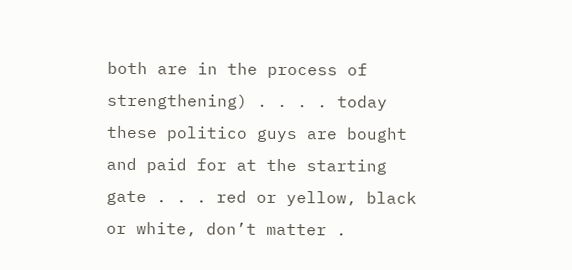both are in the process of strengthening) . . . . today these politico guys are bought and paid for at the starting gate . . . red or yellow, black or white, don’t matter .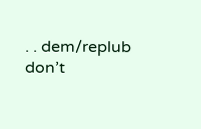. . dem/replub don’t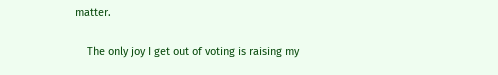matter.

    The only joy I get out of voting is raising my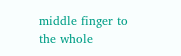middle finger to the whole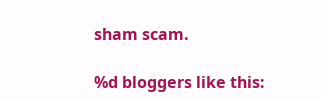sham scam.

%d bloggers like this: